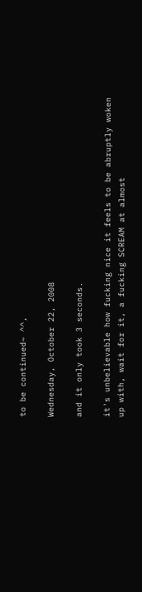to be continued~ ^^,

Wednesday, October 22, 2008

and it only took 3 seconds.

it's unbelievable how fucking nice it feels to be abruptly woken up with, wait for it, a fucking SCREAM at almost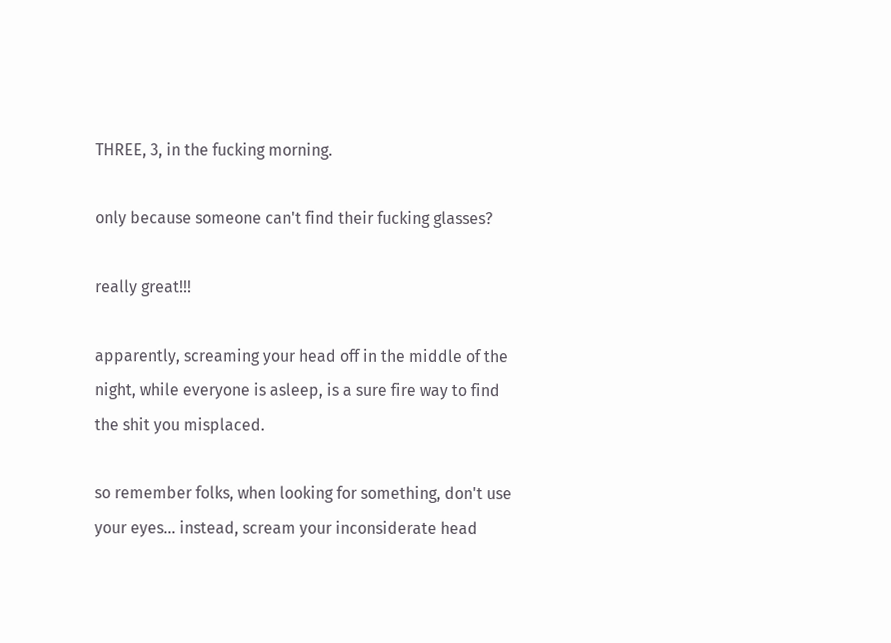THREE, 3, in the fucking morning.

only because someone can't find their fucking glasses?

really great!!!

apparently, screaming your head off in the middle of the night, while everyone is asleep, is a sure fire way to find the shit you misplaced.

so remember folks, when looking for something, don't use your eyes... instead, scream your inconsiderate head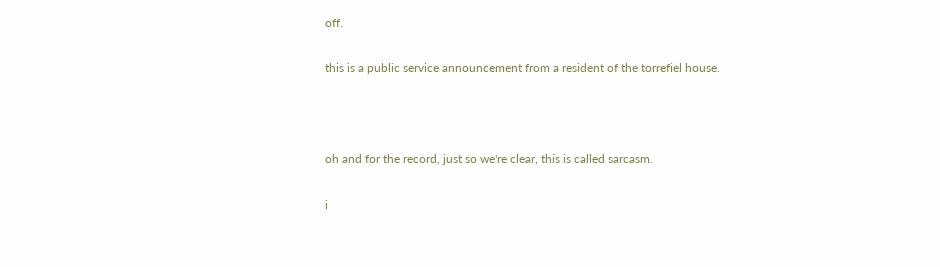off.

this is a public service announcement from a resident of the torrefiel house.



oh and for the record, just so we're clear, this is called sarcasm.

i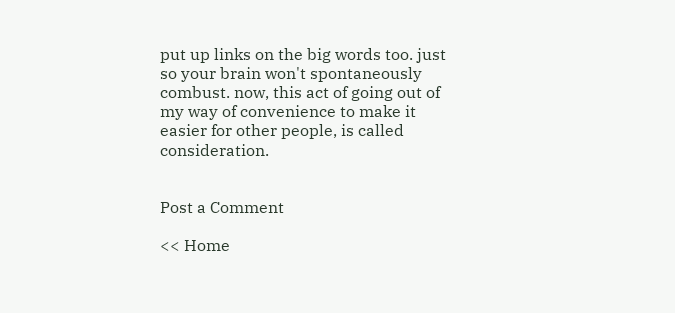put up links on the big words too. just so your brain won't spontaneously combust. now, this act of going out of my way of convenience to make it easier for other people, is called consideration.


Post a Comment

<< Home